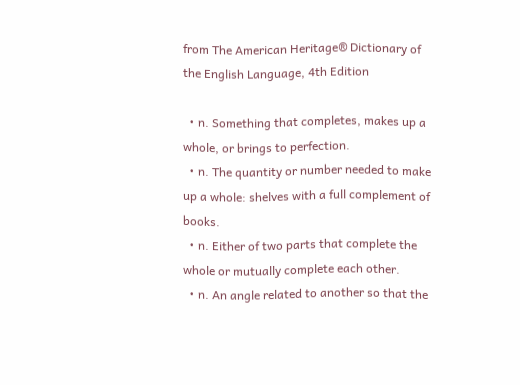from The American Heritage® Dictionary of the English Language, 4th Edition

  • n. Something that completes, makes up a whole, or brings to perfection.
  • n. The quantity or number needed to make up a whole: shelves with a full complement of books.
  • n. Either of two parts that complete the whole or mutually complete each other.
  • n. An angle related to another so that the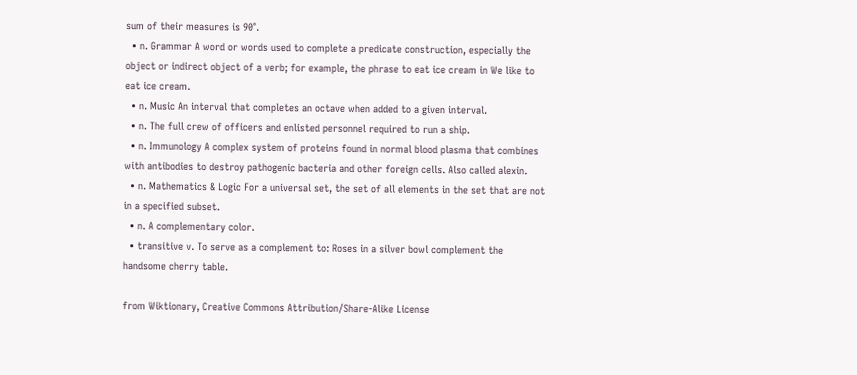sum of their measures is 90°.
  • n. Grammar A word or words used to complete a predicate construction, especially the object or indirect object of a verb; for example, the phrase to eat ice cream in We like to eat ice cream.
  • n. Music An interval that completes an octave when added to a given interval.
  • n. The full crew of officers and enlisted personnel required to run a ship.
  • n. Immunology A complex system of proteins found in normal blood plasma that combines with antibodies to destroy pathogenic bacteria and other foreign cells. Also called alexin.
  • n. Mathematics & Logic For a universal set, the set of all elements in the set that are not in a specified subset.
  • n. A complementary color.
  • transitive v. To serve as a complement to: Roses in a silver bowl complement the handsome cherry table.

from Wiktionary, Creative Commons Attribution/Share-Alike License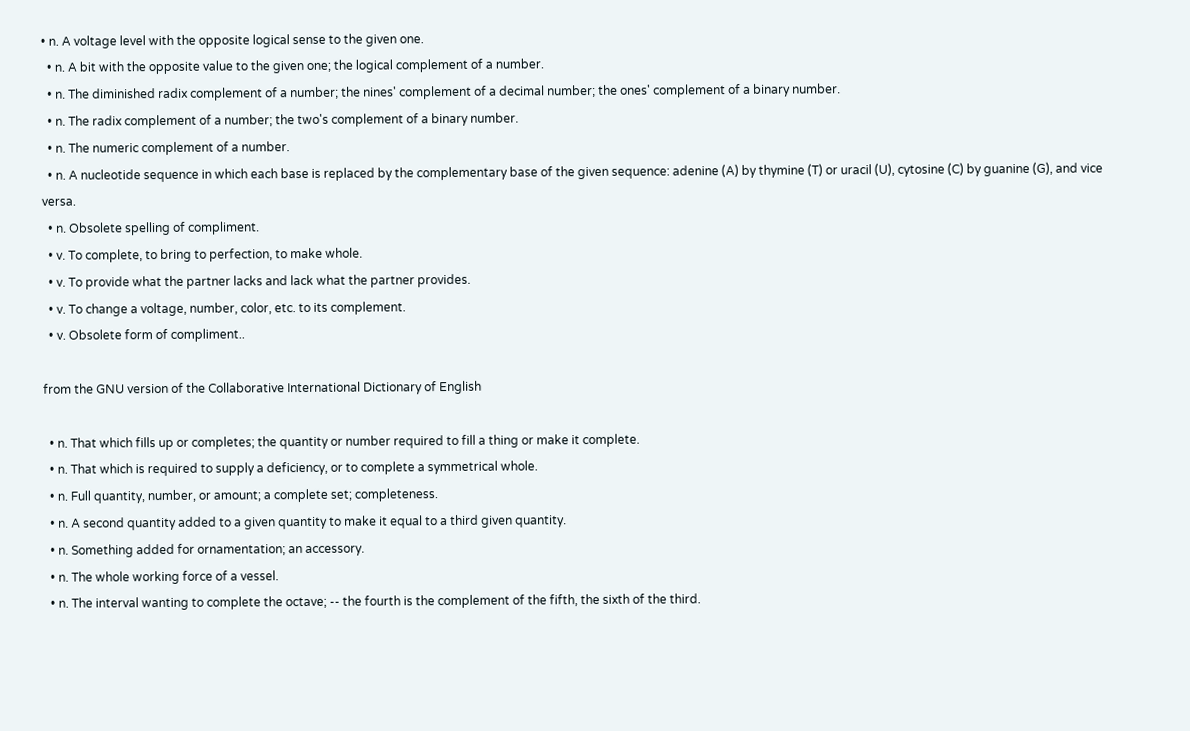• n. A voltage level with the opposite logical sense to the given one.
  • n. A bit with the opposite value to the given one; the logical complement of a number.
  • n. The diminished radix complement of a number; the nines' complement of a decimal number; the ones' complement of a binary number.
  • n. The radix complement of a number; the two's complement of a binary number.
  • n. The numeric complement of a number.
  • n. A nucleotide sequence in which each base is replaced by the complementary base of the given sequence: adenine (A) by thymine (T) or uracil (U), cytosine (C) by guanine (G), and vice versa.
  • n. Obsolete spelling of compliment.
  • v. To complete, to bring to perfection, to make whole.
  • v. To provide what the partner lacks and lack what the partner provides.
  • v. To change a voltage, number, color, etc. to its complement.
  • v. Obsolete form of compliment..

from the GNU version of the Collaborative International Dictionary of English

  • n. That which fills up or completes; the quantity or number required to fill a thing or make it complete.
  • n. That which is required to supply a deficiency, or to complete a symmetrical whole.
  • n. Full quantity, number, or amount; a complete set; completeness.
  • n. A second quantity added to a given quantity to make it equal to a third given quantity.
  • n. Something added for ornamentation; an accessory.
  • n. The whole working force of a vessel.
  • n. The interval wanting to complete the octave; -- the fourth is the complement of the fifth, the sixth of the third.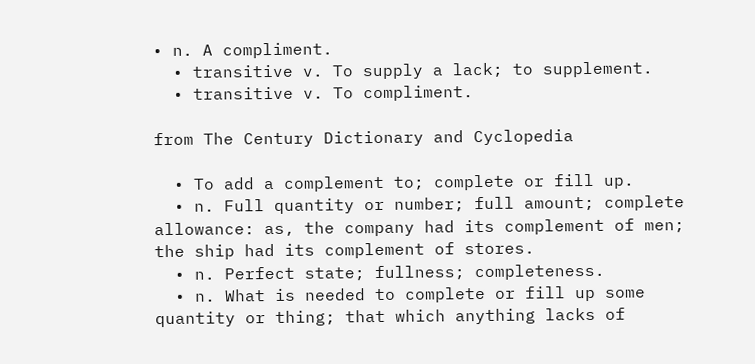• n. A compliment.
  • transitive v. To supply a lack; to supplement.
  • transitive v. To compliment.

from The Century Dictionary and Cyclopedia

  • To add a complement to; complete or fill up.
  • n. Full quantity or number; full amount; complete allowance: as, the company had its complement of men; the ship had its complement of stores.
  • n. Perfect state; fullness; completeness.
  • n. What is needed to complete or fill up some quantity or thing; that which anything lacks of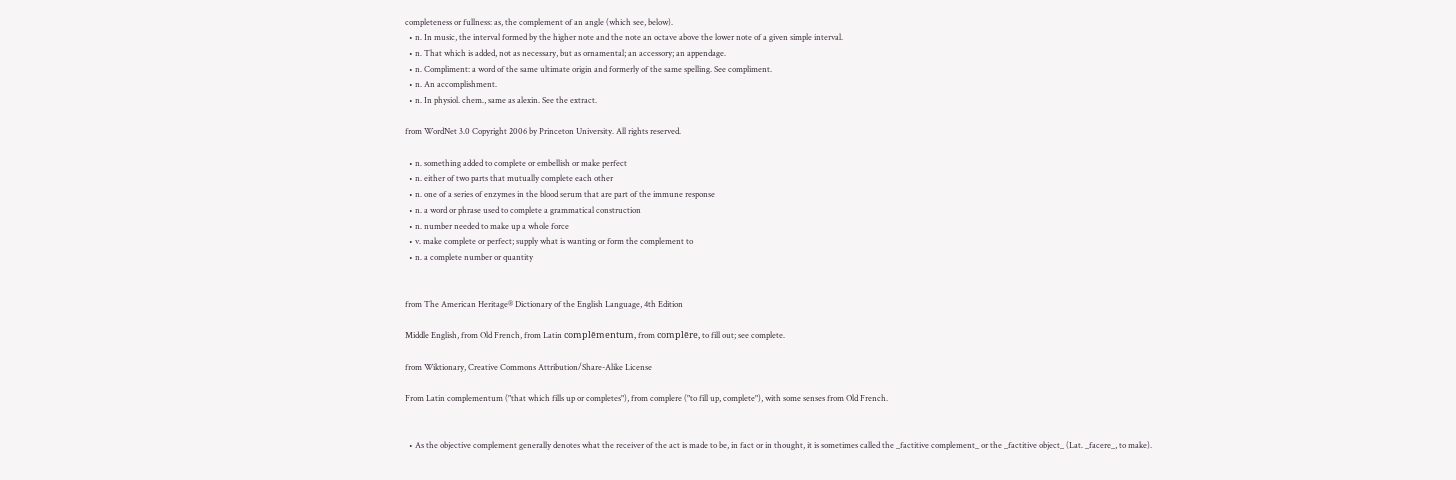completeness or fullness: as, the complement of an angle (which see, below).
  • n. In music, the interval formed by the higher note and the note an octave above the lower note of a given simple interval.
  • n. That which is added, not as necessary, but as ornamental; an accessory; an appendage.
  • n. Compliment: a word of the same ultimate origin and formerly of the same spelling. See compliment.
  • n. An accomplishment.
  • n. In physiol. chem., same as alexin. See the extract.

from WordNet 3.0 Copyright 2006 by Princeton University. All rights reserved.

  • n. something added to complete or embellish or make perfect
  • n. either of two parts that mutually complete each other
  • n. one of a series of enzymes in the blood serum that are part of the immune response
  • n. a word or phrase used to complete a grammatical construction
  • n. number needed to make up a whole force
  • v. make complete or perfect; supply what is wanting or form the complement to
  • n. a complete number or quantity


from The American Heritage® Dictionary of the English Language, 4th Edition

Middle English, from Old French, from Latin complēmentum, from complēre, to fill out; see complete.

from Wiktionary, Creative Commons Attribution/Share-Alike License

From Latin complementum ("that which fills up or completes"), from complere ("to fill up, complete"), with some senses from Old French.


  • As the objective complement generally denotes what the receiver of the act is made to be, in fact or in thought, it is sometimes called the _factitive complement_ or the _factitive object_ (Lat. _facere_, to make).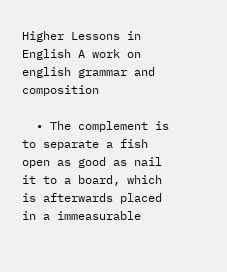Higher Lessons in English A work on english grammar and composition

  • The complement is to separate a fish open as good as nail it to a board, which is afterwards placed in a immeasurable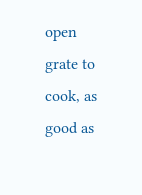open grate to cook, as good as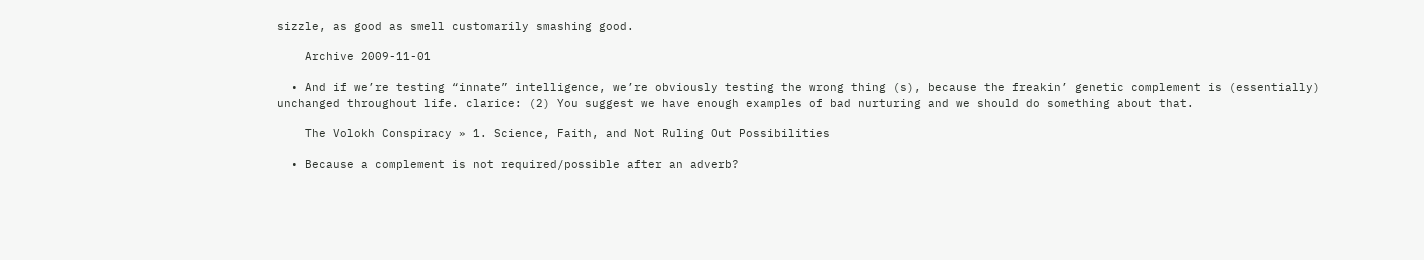sizzle, as good as smell customarily smashing good.

    Archive 2009-11-01

  • And if we’re testing “innate” intelligence, we’re obviously testing the wrong thing (s), because the freakin’ genetic complement is (essentially) unchanged throughout life. clarice: (2) You suggest we have enough examples of bad nurturing and we should do something about that.

    The Volokh Conspiracy » 1. Science, Faith, and Not Ruling Out Possibilities

  • Because a complement is not required/possible after an adverb?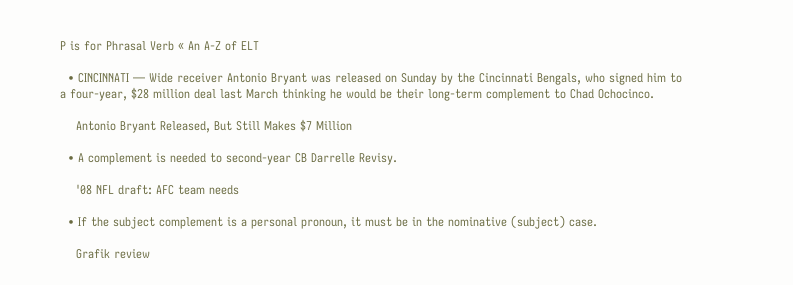P is for Phrasal Verb « An A-Z of ELT

  • CINCINNATI — Wide receiver Antonio Bryant was released on Sunday by the Cincinnati Bengals, who signed him to a four-year, $28 million deal last March thinking he would be their long-term complement to Chad Ochocinco.

    Antonio Bryant Released, But Still Makes $7 Million

  • A complement is needed to second-year CB Darrelle Revisy.

    '08 NFL draft: AFC team needs

  • If the subject complement is a personal pronoun, it must be in the nominative (subject) case.

    Grafik review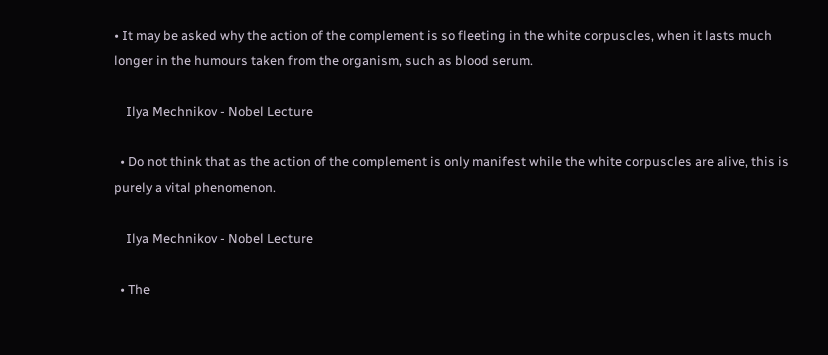• It may be asked why the action of the complement is so fleeting in the white corpuscles, when it lasts much longer in the humours taken from the organism, such as blood serum.

    Ilya Mechnikov - Nobel Lecture

  • Do not think that as the action of the complement is only manifest while the white corpuscles are alive, this is purely a vital phenomenon.

    Ilya Mechnikov - Nobel Lecture

  • The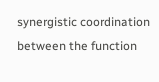synergistic coordination between the function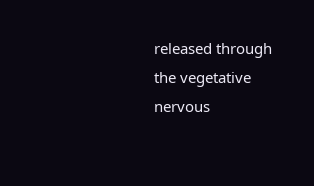released through the vegetative nervous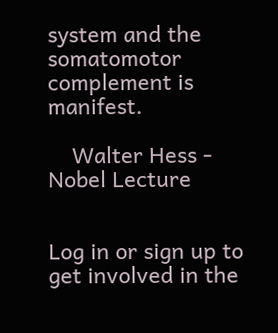system and the somatomotor complement is manifest.

    Walter Hess - Nobel Lecture


Log in or sign up to get involved in the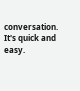conversation. It's quick and easy.